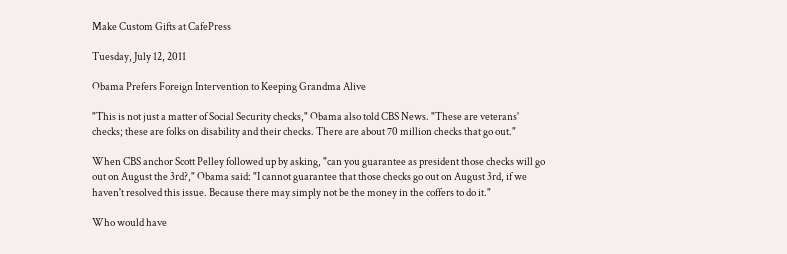Make Custom Gifts at CafePress

Tuesday, July 12, 2011

Obama Prefers Foreign Intervention to Keeping Grandma Alive

"This is not just a matter of Social Security checks," Obama also told CBS News. "These are veterans' checks; these are folks on disability and their checks. There are about 70 million checks that go out."

When CBS anchor Scott Pelley followed up by asking, "can you guarantee as president those checks will go out on August the 3rd?," Obama said: "I cannot guarantee that those checks go out on August 3rd, if we haven't resolved this issue. Because there may simply not be the money in the coffers to do it."

Who would have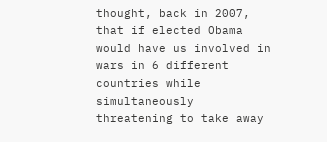thought, back in 2007, that if elected Obama would have us involved in wars in 6 different countries while simultaneously threatening to take away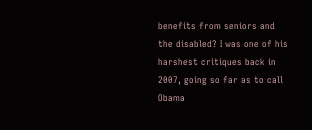benefits from seniors and the disabled? I was one of his harshest critiques back in 2007, going so far as to call Obama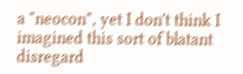a "neocon", yet I don't think I imagined this sort of blatant disregard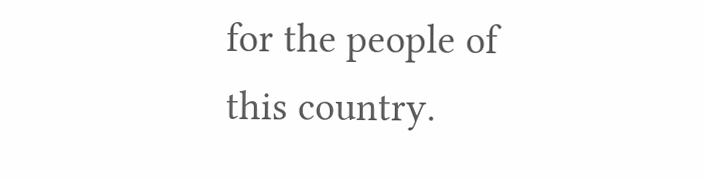for the people of this country.